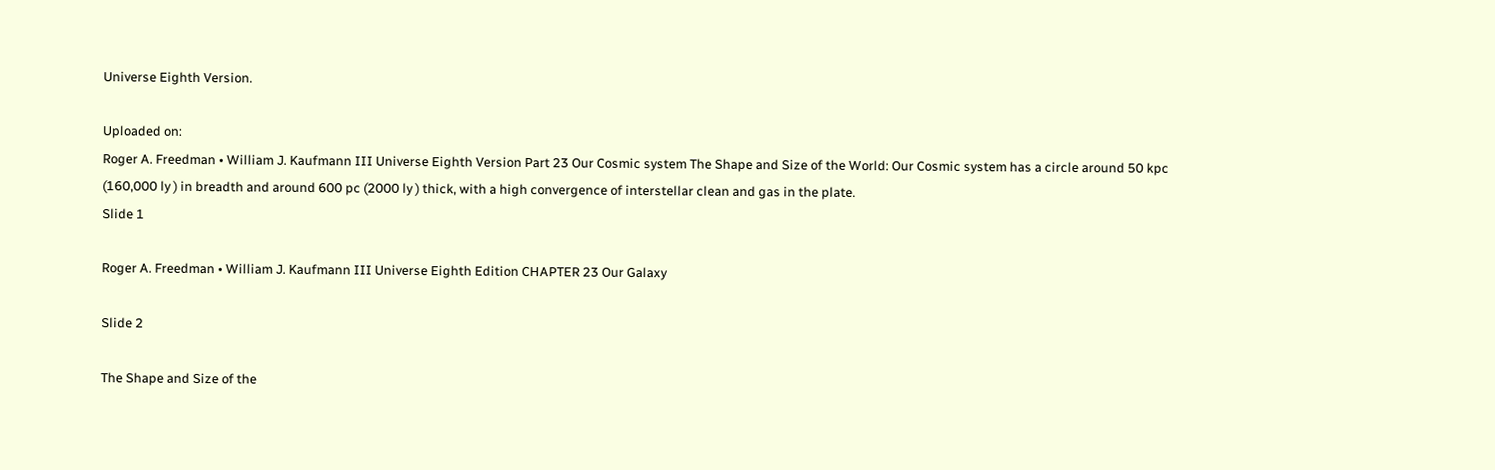Universe Eighth Version.

Uploaded on:
Roger A. Freedman • William J. Kaufmann III Universe Eighth Version Part 23 Our Cosmic system The Shape and Size of the World: Our Cosmic system has a circle around 50 kpc (160,000 ly ) in breadth and around 600 pc (2000 ly ) thick, with a high convergence of interstellar clean and gas in the plate.
Slide 1

Roger A. Freedman • William J. Kaufmann III Universe Eighth Edition CHAPTER 23 Our Galaxy

Slide 2

The Shape and Size of the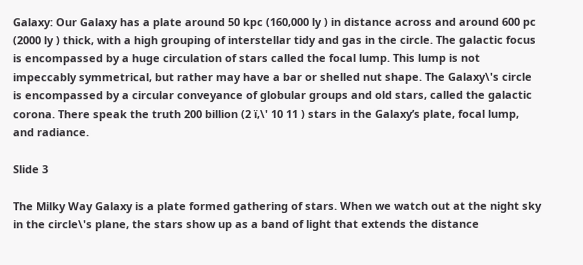Galaxy: Our Galaxy has a plate around 50 kpc (160,000 ly ) in distance across and around 600 pc (2000 ly ) thick, with a high grouping of interstellar tidy and gas in the circle. The galactic focus is encompassed by a huge circulation of stars called the focal lump. This lump is not impeccably symmetrical, but rather may have a bar or shelled nut shape. The Galaxy\'s circle is encompassed by a circular conveyance of globular groups and old stars, called the galactic corona. There speak the truth 200 billion (2 ï‚\' 10 11 ) stars in the Galaxy’s plate, focal lump, and radiance.

Slide 3

The Milky Way Galaxy is a plate formed gathering of stars. When we watch out at the night sky in the circle\'s plane, the stars show up as a band of light that extends the distance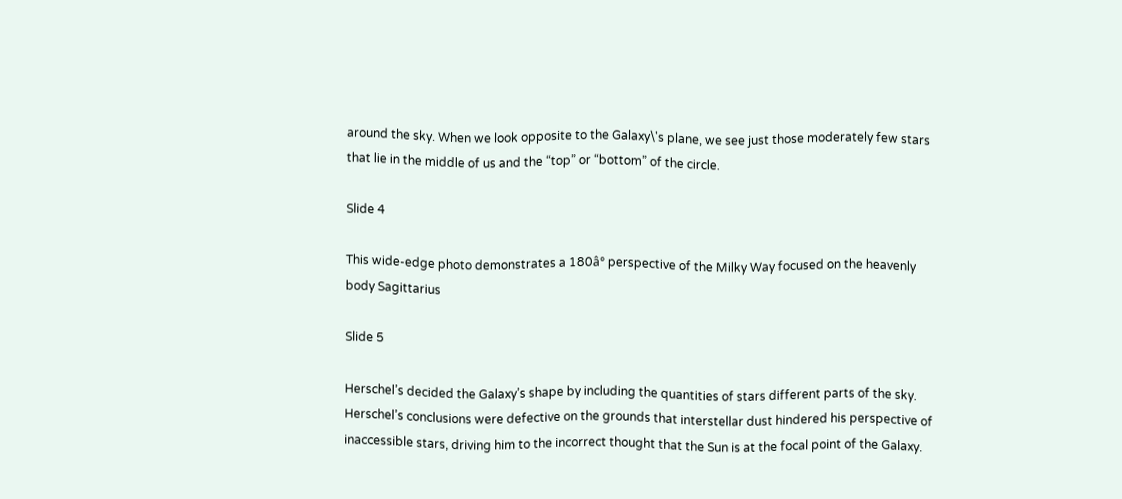around the sky. When we look opposite to the Galaxy\'s plane, we see just those moderately few stars that lie in the middle of us and the “top” or “bottom” of the circle.

Slide 4

This wide-edge photo demonstrates a 180â° perspective of the Milky Way focused on the heavenly body Sagittarius

Slide 5

Herschel’s decided the Galaxy’s shape by including the quantities of stars different parts of the sky. Herschel’s conclusions were defective on the grounds that interstellar dust hindered his perspective of inaccessible stars, driving him to the incorrect thought that the Sun is at the focal point of the Galaxy.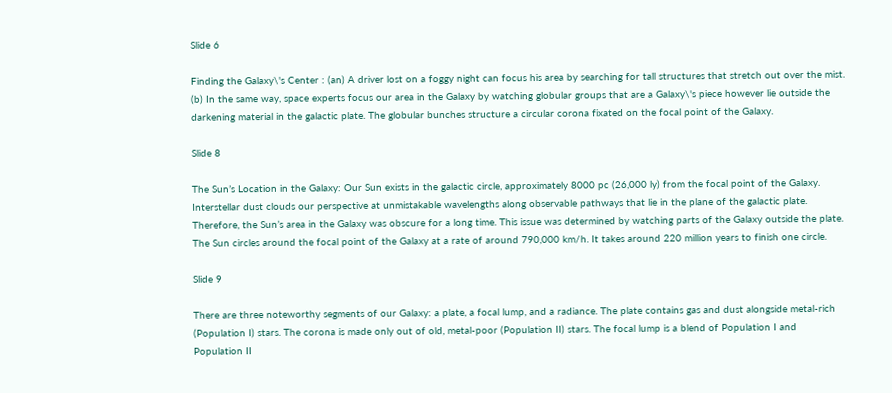Slide 6

Finding the Galaxy\'s Center : (an) A driver lost on a foggy night can focus his area by searching for tall structures that stretch out over the mist. (b) In the same way, space experts focus our area in the Galaxy by watching globular groups that are a Galaxy\'s piece however lie outside the darkening material in the galactic plate. The globular bunches structure a circular corona fixated on the focal point of the Galaxy.

Slide 8

The Sun’s Location in the Galaxy: Our Sun exists in the galactic circle, approximately 8000 pc (26,000 ly) from the focal point of the Galaxy. Interstellar dust clouds our perspective at unmistakable wavelengths along observable pathways that lie in the plane of the galactic plate. Therefore, the Sun’s area in the Galaxy was obscure for a long time. This issue was determined by watching parts of the Galaxy outside the plate. The Sun circles around the focal point of the Galaxy at a rate of around 790,000 km/h. It takes around 220 million years to finish one circle.

Slide 9

There are three noteworthy segments of our Galaxy: a plate, a focal lump, and a radiance. The plate contains gas and dust alongside metal-rich (Population I) stars. The corona is made only out of old, metal-poor (Population II) stars. The focal lump is a blend of Population I and Population II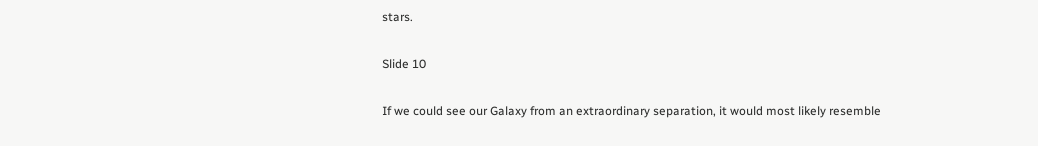stars.

Slide 10

If we could see our Galaxy from an extraordinary separation, it would most likely resemble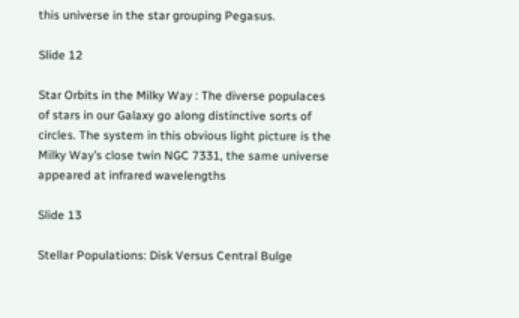this universe in the star grouping Pegasus.

Slide 12

Star Orbits in the Milky Way : The diverse populaces of stars in our Galaxy go along distinctive sorts of circles. The system in this obvious light picture is the Milky Way’s close twin NGC 7331, the same universe appeared at infrared wavelengths

Slide 13

Stellar Populations: Disk Versus Central Bulge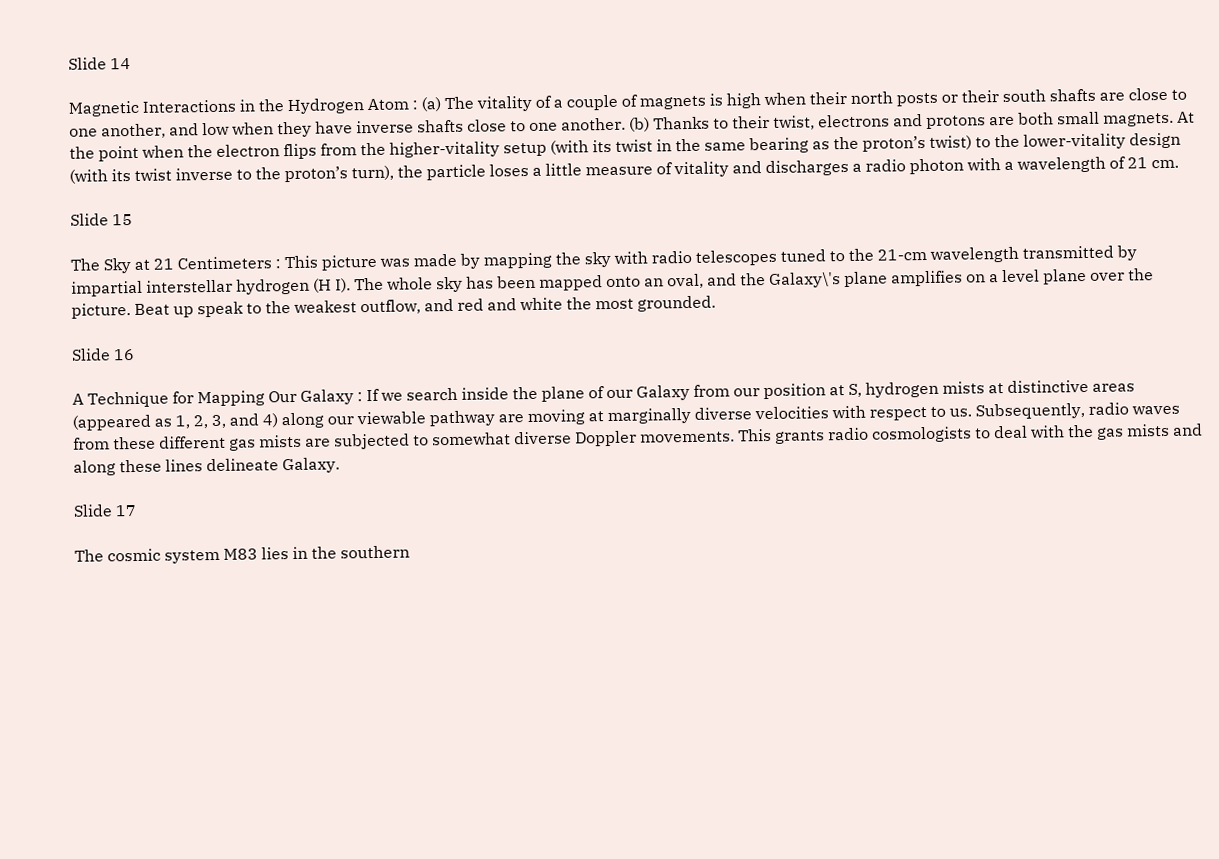Slide 14

Magnetic Interactions in the Hydrogen Atom : (a) The vitality of a couple of magnets is high when their north posts or their south shafts are close to one another, and low when they have inverse shafts close to one another. (b) Thanks to their twist, electrons and protons are both small magnets. At the point when the electron flips from the higher-vitality setup (with its twist in the same bearing as the proton’s twist) to the lower-vitality design (with its twist inverse to the proton’s turn), the particle loses a little measure of vitality and discharges a radio photon with a wavelength of 21 cm.

Slide 15

The Sky at 21 Centimeters : This picture was made by mapping the sky with radio telescopes tuned to the 21-cm wavelength transmitted by impartial interstellar hydrogen (H I). The whole sky has been mapped onto an oval, and the Galaxy\'s plane amplifies on a level plane over the picture. Beat up speak to the weakest outflow, and red and white the most grounded.

Slide 16

A Technique for Mapping Our Galaxy : If we search inside the plane of our Galaxy from our position at S, hydrogen mists at distinctive areas (appeared as 1, 2, 3, and 4) along our viewable pathway are moving at marginally diverse velocities with respect to us. Subsequently, radio waves from these different gas mists are subjected to somewhat diverse Doppler movements. This grants radio cosmologists to deal with the gas mists and along these lines delineate Galaxy.

Slide 17

The cosmic system M83 lies in the southern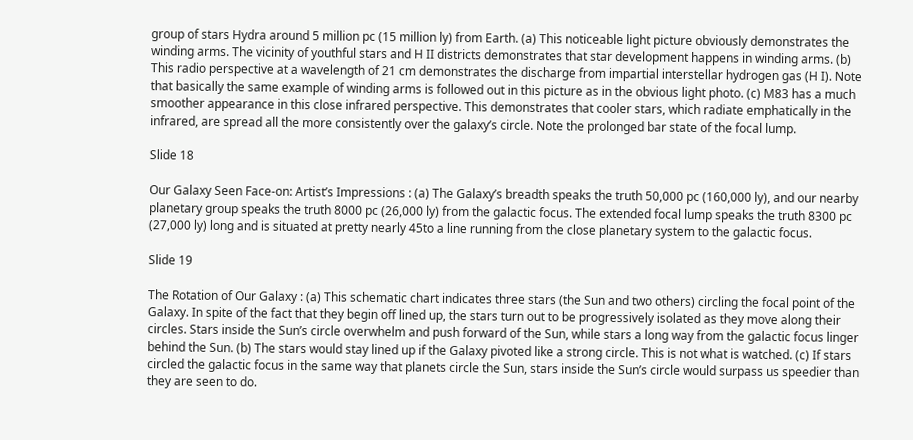group of stars Hydra around 5 million pc (15 million ly) from Earth. (a) This noticeable light picture obviously demonstrates the winding arms. The vicinity of youthful stars and H II districts demonstrates that star development happens in winding arms. (b) This radio perspective at a wavelength of 21 cm demonstrates the discharge from impartial interstellar hydrogen gas (H I). Note that basically the same example of winding arms is followed out in this picture as in the obvious light photo. (c) M83 has a much smoother appearance in this close infrared perspective. This demonstrates that cooler stars, which radiate emphatically in the infrared, are spread all the more consistently over the galaxy’s circle. Note the prolonged bar state of the focal lump.

Slide 18

Our Galaxy Seen Face-on: Artist’s Impressions : (a) The Galaxy’s breadth speaks the truth 50,000 pc (160,000 ly), and our nearby planetary group speaks the truth 8000 pc (26,000 ly) from the galactic focus. The extended focal lump speaks the truth 8300 pc (27,000 ly) long and is situated at pretty nearly 45to a line running from the close planetary system to the galactic focus.

Slide 19

The Rotation of Our Galaxy : (a) This schematic chart indicates three stars (the Sun and two others) circling the focal point of the Galaxy. In spite of the fact that they begin off lined up, the stars turn out to be progressively isolated as they move along their circles. Stars inside the Sun’s circle overwhelm and push forward of the Sun, while stars a long way from the galactic focus linger behind the Sun. (b) The stars would stay lined up if the Galaxy pivoted like a strong circle. This is not what is watched. (c) If stars circled the galactic focus in the same way that planets circle the Sun, stars inside the Sun’s circle would surpass us speedier than they are seen to do.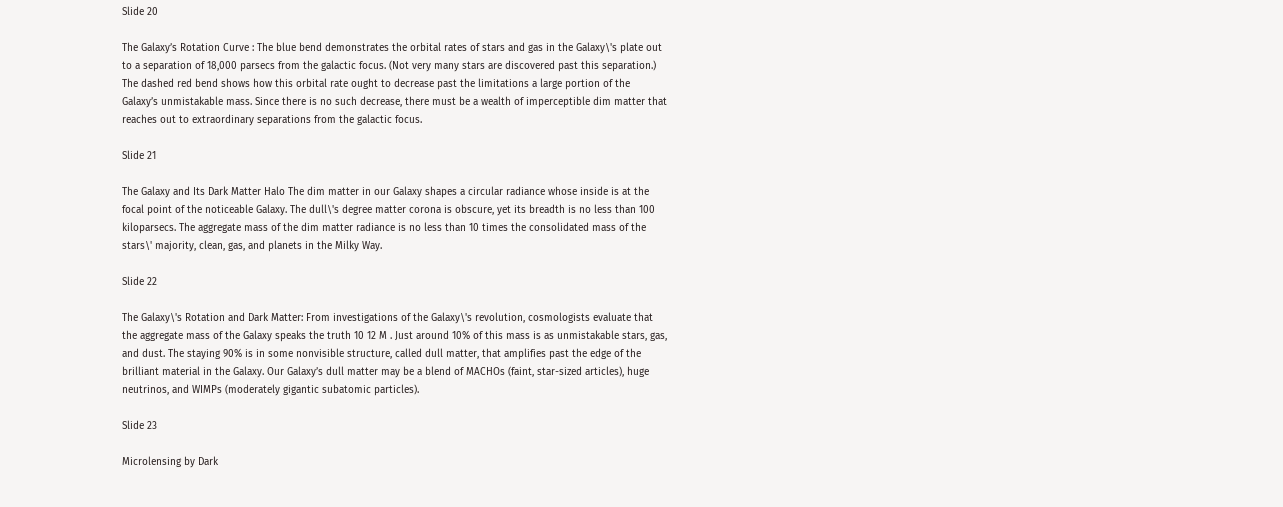Slide 20

The Galaxy’s Rotation Curve : The blue bend demonstrates the orbital rates of stars and gas in the Galaxy\'s plate out to a separation of 18,000 parsecs from the galactic focus. (Not very many stars are discovered past this separation.) The dashed red bend shows how this orbital rate ought to decrease past the limitations a large portion of the Galaxy’s unmistakable mass. Since there is no such decrease, there must be a wealth of imperceptible dim matter that reaches out to extraordinary separations from the galactic focus.

Slide 21

The Galaxy and Its Dark Matter Halo The dim matter in our Galaxy shapes a circular radiance whose inside is at the focal point of the noticeable Galaxy. The dull\'s degree matter corona is obscure, yet its breadth is no less than 100 kiloparsecs. The aggregate mass of the dim matter radiance is no less than 10 times the consolidated mass of the stars\' majority, clean, gas, and planets in the Milky Way.

Slide 22

The Galaxy\'s Rotation and Dark Matter: From investigations of the Galaxy\'s revolution, cosmologists evaluate that the aggregate mass of the Galaxy speaks the truth 10 12 M . Just around 10% of this mass is as unmistakable stars, gas, and dust. The staying 90% is in some nonvisible structure, called dull matter, that amplifies past the edge of the brilliant material in the Galaxy. Our Galaxy’s dull matter may be a blend of MACHOs (faint, star-sized articles), huge neutrinos, and WIMPs (moderately gigantic subatomic particles).

Slide 23

Microlensing by Dark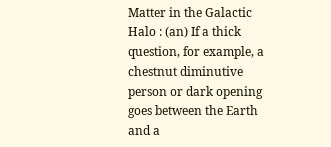Matter in the Galactic Halo : (an) If a thick question, for example, a chestnut diminutive person or dark opening goes between the Earth and a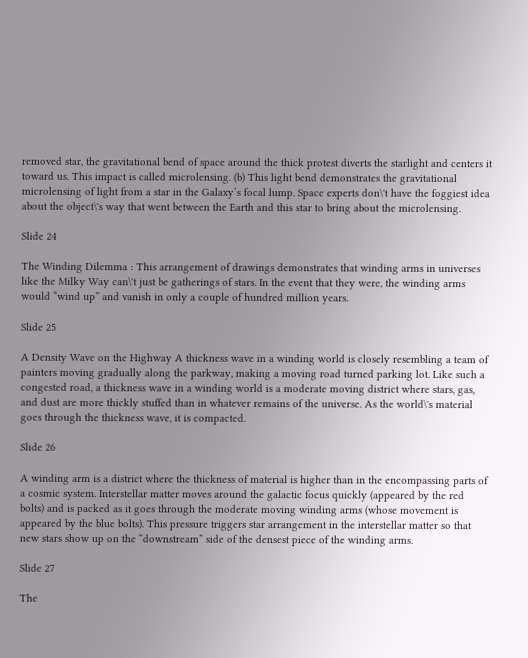removed star, the gravitational bend of space around the thick protest diverts the starlight and centers it toward us. This impact is called microlensing. (b) This light bend demonstrates the gravitational microlensing of light from a star in the Galaxy’s focal lump. Space experts don\'t have the foggiest idea about the object\'s way that went between the Earth and this star to bring about the microlensing.

Slide 24

The Winding Dilemma : This arrangement of drawings demonstrates that winding arms in universes like the Milky Way can\'t just be gatherings of stars. In the event that they were, the winding arms would “wind up” and vanish in only a couple of hundred million years.

Slide 25

A Density Wave on the Highway A thickness wave in a winding world is closely resembling a team of painters moving gradually along the parkway, making a moving road turned parking lot. Like such a congested road, a thickness wave in a winding world is a moderate moving district where stars, gas, and dust are more thickly stuffed than in whatever remains of the universe. As the world\'s material goes through the thickness wave, it is compacted.

Slide 26

A winding arm is a district where the thickness of material is higher than in the encompassing parts of a cosmic system. Interstellar matter moves around the galactic focus quickly (appeared by the red bolts) and is packed as it goes through the moderate moving winding arms (whose movement is appeared by the blue bolts). This pressure triggers star arrangement in the interstellar matter so that new stars show up on the “downstream” side of the densest piece of the winding arms.

Slide 27

The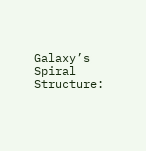Galaxy’s Spiral Structure: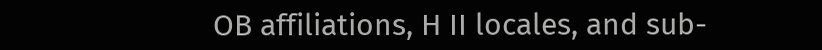OB affiliations, H II locales, and sub-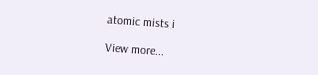atomic mists i

View more...